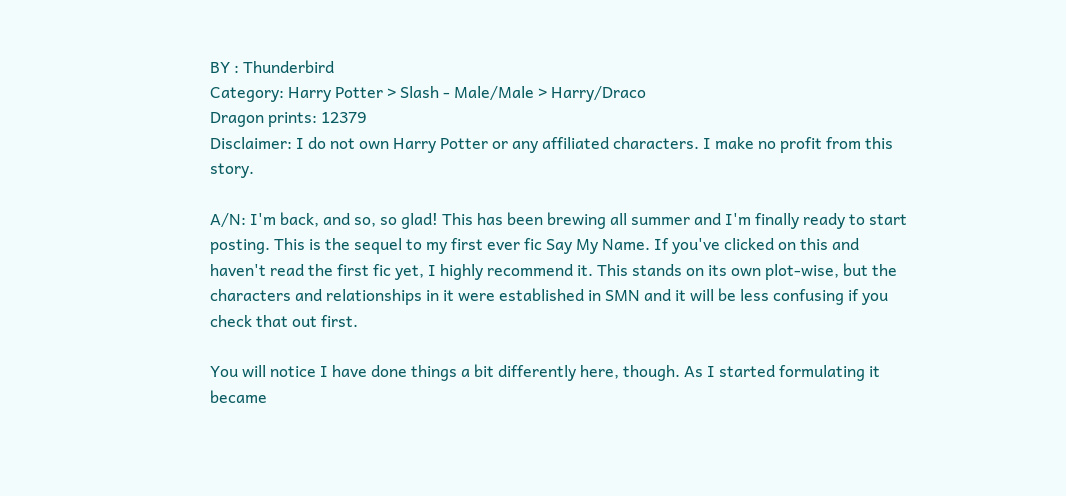BY : Thunderbird
Category: Harry Potter > Slash - Male/Male > Harry/Draco
Dragon prints: 12379
Disclaimer: I do not own Harry Potter or any affiliated characters. I make no profit from this story.

A/N: I'm back, and so, so glad! This has been brewing all summer and I'm finally ready to start posting. This is the sequel to my first ever fic Say My Name. If you've clicked on this and haven't read the first fic yet, I highly recommend it. This stands on its own plot-wise, but the characters and relationships in it were established in SMN and it will be less confusing if you check that out first.

You will notice I have done things a bit differently here, though. As I started formulating it became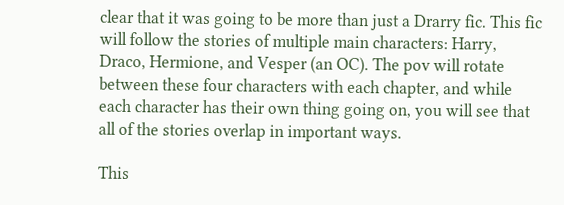clear that it was going to be more than just a Drarry fic. This fic will follow the stories of multiple main characters: Harry, Draco, Hermione, and Vesper (an OC). The pov will rotate between these four characters with each chapter, and while each character has their own thing going on, you will see that all of the stories overlap in important ways.

This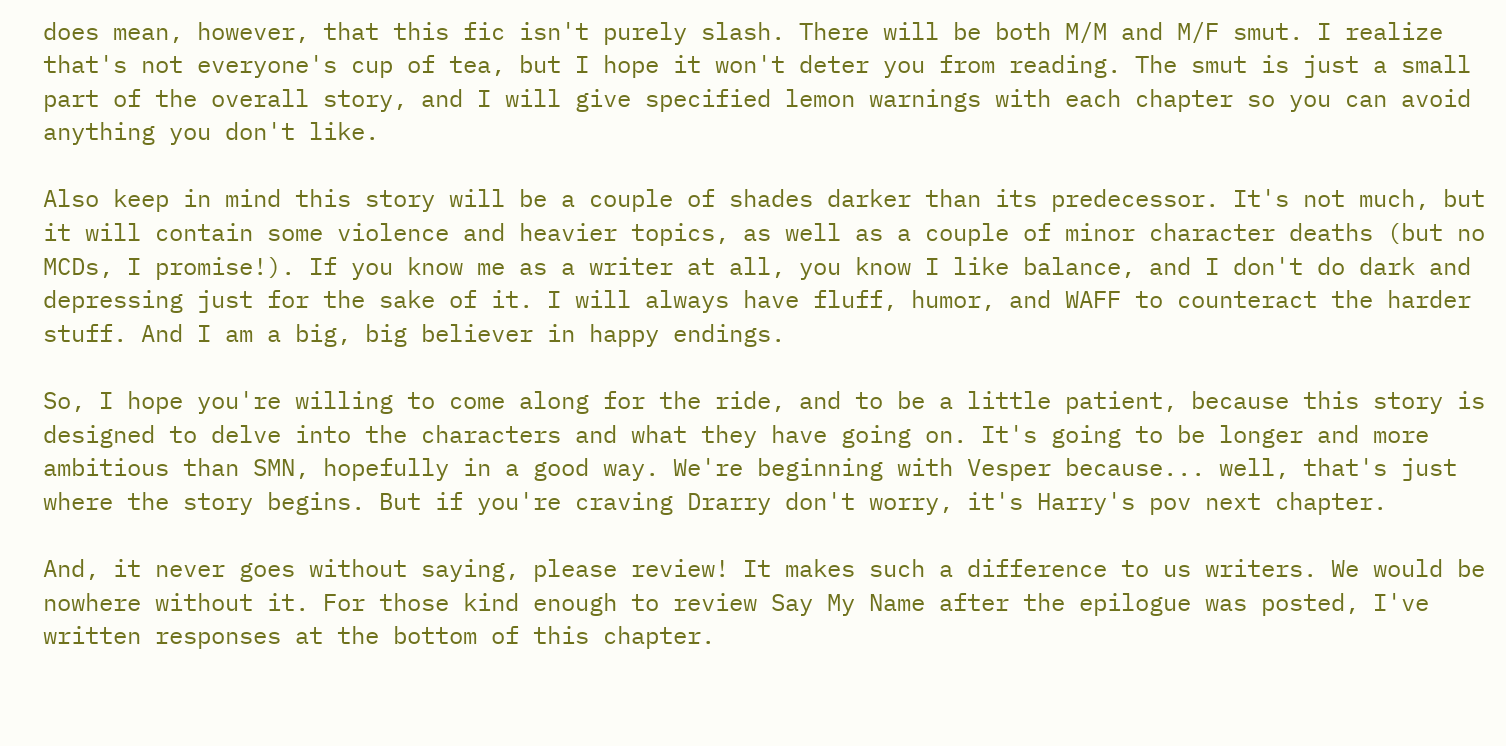does mean, however, that this fic isn't purely slash. There will be both M/M and M/F smut. I realize that's not everyone's cup of tea, but I hope it won't deter you from reading. The smut is just a small part of the overall story, and I will give specified lemon warnings with each chapter so you can avoid anything you don't like.

Also keep in mind this story will be a couple of shades darker than its predecessor. It's not much, but it will contain some violence and heavier topics, as well as a couple of minor character deaths (but no MCDs, I promise!). If you know me as a writer at all, you know I like balance, and I don't do dark and depressing just for the sake of it. I will always have fluff, humor, and WAFF to counteract the harder stuff. And I am a big, big believer in happy endings.

So, I hope you're willing to come along for the ride, and to be a little patient, because this story is designed to delve into the characters and what they have going on. It's going to be longer and more ambitious than SMN, hopefully in a good way. We're beginning with Vesper because... well, that's just where the story begins. But if you're craving Drarry don't worry, it's Harry's pov next chapter.

And, it never goes without saying, please review! It makes such a difference to us writers. We would be nowhere without it. For those kind enough to review Say My Name after the epilogue was posted, I've written responses at the bottom of this chapter.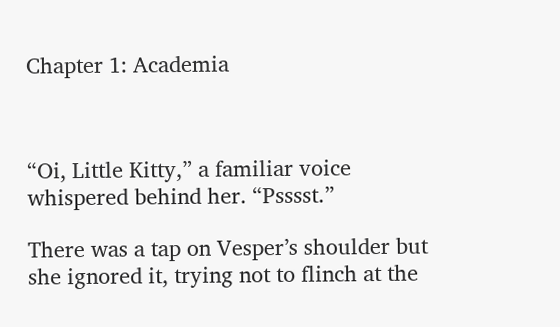Chapter 1: Academia



“Oi, Little Kitty,” a familiar voice whispered behind her. “Psssst.”

There was a tap on Vesper’s shoulder but she ignored it, trying not to flinch at the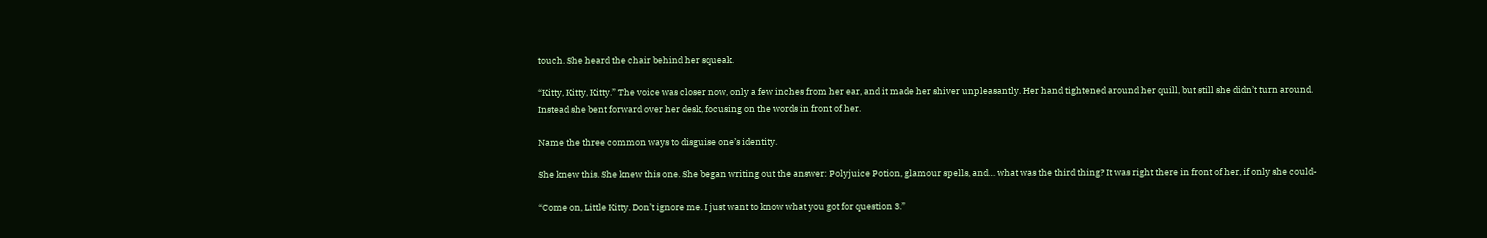touch. She heard the chair behind her squeak.

“Kitty, Kitty, Kitty.” The voice was closer now, only a few inches from her ear, and it made her shiver unpleasantly. Her hand tightened around her quill, but still she didn’t turn around. Instead she bent forward over her desk, focusing on the words in front of her.

Name the three common ways to disguise one’s identity.

She knew this. She knew this one. She began writing out the answer: Polyjuice Potion, glamour spells, and… what was the third thing? It was right there in front of her, if only she could-

“Come on, Little Kitty. Don’t ignore me. I just want to know what you got for question 3.”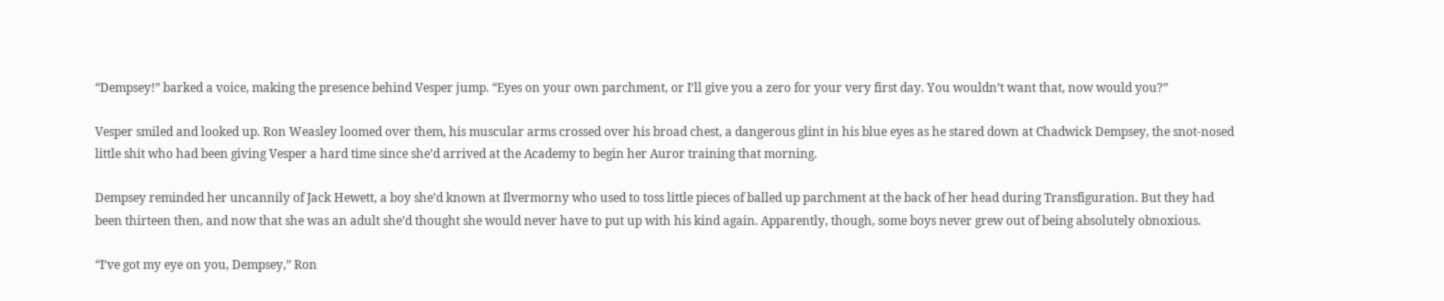“Dempsey!” barked a voice, making the presence behind Vesper jump. “Eyes on your own parchment, or I’ll give you a zero for your very first day. You wouldn’t want that, now would you?”

Vesper smiled and looked up. Ron Weasley loomed over them, his muscular arms crossed over his broad chest, a dangerous glint in his blue eyes as he stared down at Chadwick Dempsey, the snot-nosed little shit who had been giving Vesper a hard time since she’d arrived at the Academy to begin her Auror training that morning.

Dempsey reminded her uncannily of Jack Hewett, a boy she’d known at Ilvermorny who used to toss little pieces of balled up parchment at the back of her head during Transfiguration. But they had been thirteen then, and now that she was an adult she’d thought she would never have to put up with his kind again. Apparently, though, some boys never grew out of being absolutely obnoxious.

“I’ve got my eye on you, Dempsey,” Ron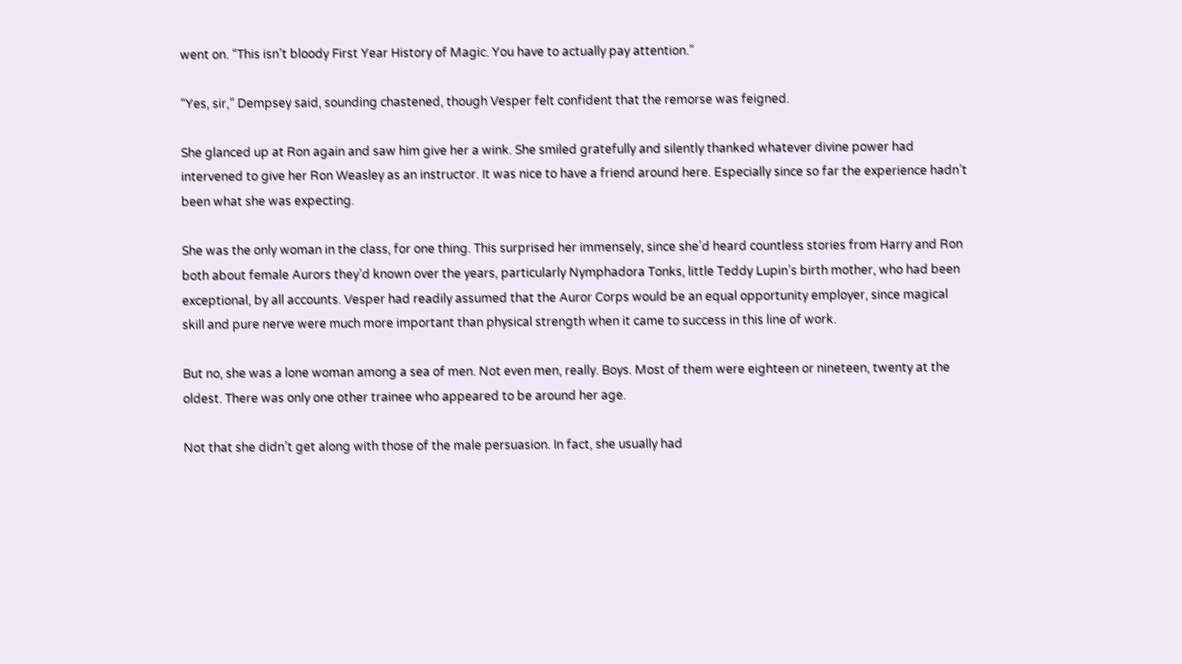went on. “This isn’t bloody First Year History of Magic. You have to actually pay attention.”

“Yes, sir,” Dempsey said, sounding chastened, though Vesper felt confident that the remorse was feigned.

She glanced up at Ron again and saw him give her a wink. She smiled gratefully and silently thanked whatever divine power had intervened to give her Ron Weasley as an instructor. It was nice to have a friend around here. Especially since so far the experience hadn’t been what she was expecting.

She was the only woman in the class, for one thing. This surprised her immensely, since she’d heard countless stories from Harry and Ron both about female Aurors they’d known over the years, particularly Nymphadora Tonks, little Teddy Lupin’s birth mother, who had been exceptional, by all accounts. Vesper had readily assumed that the Auror Corps would be an equal opportunity employer, since magical skill and pure nerve were much more important than physical strength when it came to success in this line of work.

But no, she was a lone woman among a sea of men. Not even men, really. Boys. Most of them were eighteen or nineteen, twenty at the oldest. There was only one other trainee who appeared to be around her age.

Not that she didn’t get along with those of the male persuasion. In fact, she usually had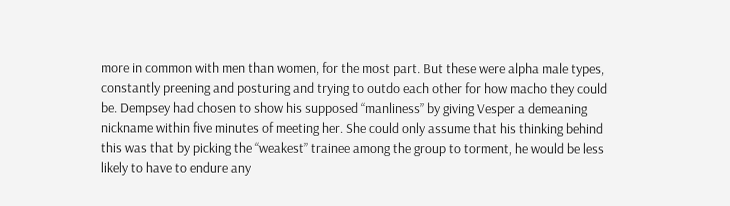more in common with men than women, for the most part. But these were alpha male types, constantly preening and posturing and trying to outdo each other for how macho they could be. Dempsey had chosen to show his supposed “manliness” by giving Vesper a demeaning nickname within five minutes of meeting her. She could only assume that his thinking behind this was that by picking the “weakest” trainee among the group to torment, he would be less likely to have to endure any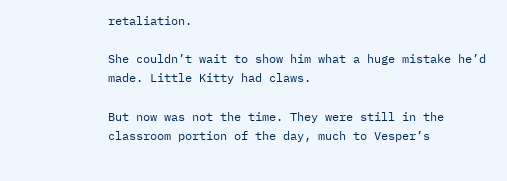retaliation.

She couldn’t wait to show him what a huge mistake he’d made. Little Kitty had claws.

But now was not the time. They were still in the classroom portion of the day, much to Vesper’s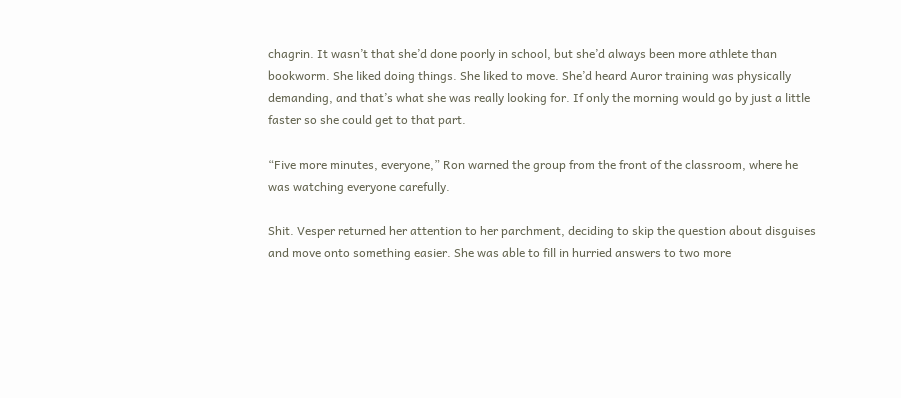chagrin. It wasn’t that she’d done poorly in school, but she’d always been more athlete than bookworm. She liked doing things. She liked to move. She’d heard Auror training was physically demanding, and that’s what she was really looking for. If only the morning would go by just a little faster so she could get to that part.

“Five more minutes, everyone,” Ron warned the group from the front of the classroom, where he was watching everyone carefully.

Shit. Vesper returned her attention to her parchment, deciding to skip the question about disguises and move onto something easier. She was able to fill in hurried answers to two more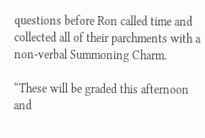questions before Ron called time and collected all of their parchments with a non-verbal Summoning Charm.

“These will be graded this afternoon and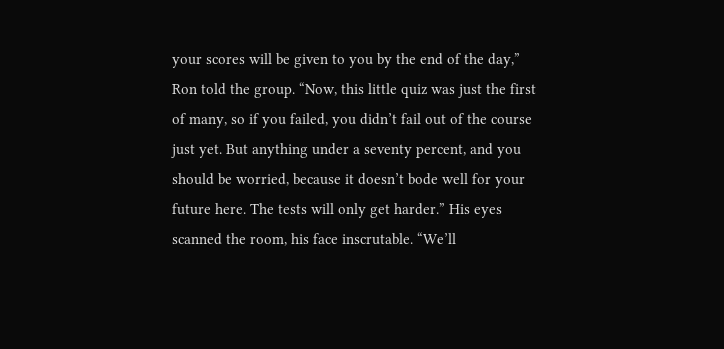your scores will be given to you by the end of the day,” Ron told the group. “Now, this little quiz was just the first of many, so if you failed, you didn’t fail out of the course just yet. But anything under a seventy percent, and you should be worried, because it doesn’t bode well for your future here. The tests will only get harder.” His eyes scanned the room, his face inscrutable. “We’ll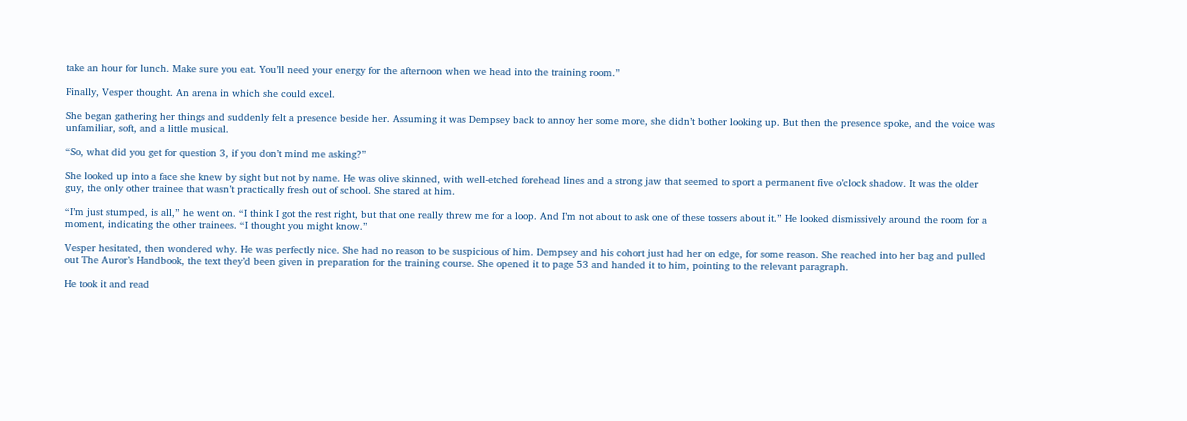take an hour for lunch. Make sure you eat. You’ll need your energy for the afternoon when we head into the training room.”

Finally, Vesper thought. An arena in which she could excel.

She began gathering her things and suddenly felt a presence beside her. Assuming it was Dempsey back to annoy her some more, she didn’t bother looking up. But then the presence spoke, and the voice was unfamiliar, soft, and a little musical.

“So, what did you get for question 3, if you don’t mind me asking?”

She looked up into a face she knew by sight but not by name. He was olive skinned, with well-etched forehead lines and a strong jaw that seemed to sport a permanent five o’clock shadow. It was the older guy, the only other trainee that wasn’t practically fresh out of school. She stared at him.

“I’m just stumped, is all,” he went on. “I think I got the rest right, but that one really threw me for a loop. And I’m not about to ask one of these tossers about it.” He looked dismissively around the room for a moment, indicating the other trainees. “I thought you might know.”

Vesper hesitated, then wondered why. He was perfectly nice. She had no reason to be suspicious of him. Dempsey and his cohort just had her on edge, for some reason. She reached into her bag and pulled out The Auror’s Handbook, the text they’d been given in preparation for the training course. She opened it to page 53 and handed it to him, pointing to the relevant paragraph.

He took it and read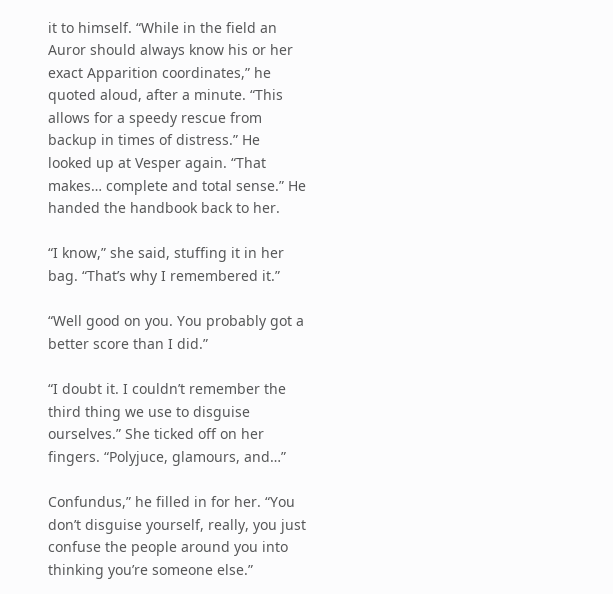it to himself. “While in the field an Auror should always know his or her exact Apparition coordinates,” he quoted aloud, after a minute. “This allows for a speedy rescue from backup in times of distress.” He looked up at Vesper again. “That makes… complete and total sense.” He handed the handbook back to her.

“I know,” she said, stuffing it in her bag. “That’s why I remembered it.”

“Well good on you. You probably got a better score than I did.”

“I doubt it. I couldn’t remember the third thing we use to disguise ourselves.” She ticked off on her fingers. “Polyjuce, glamours, and…”

Confundus,” he filled in for her. “You don’t disguise yourself, really, you just confuse the people around you into thinking you’re someone else.”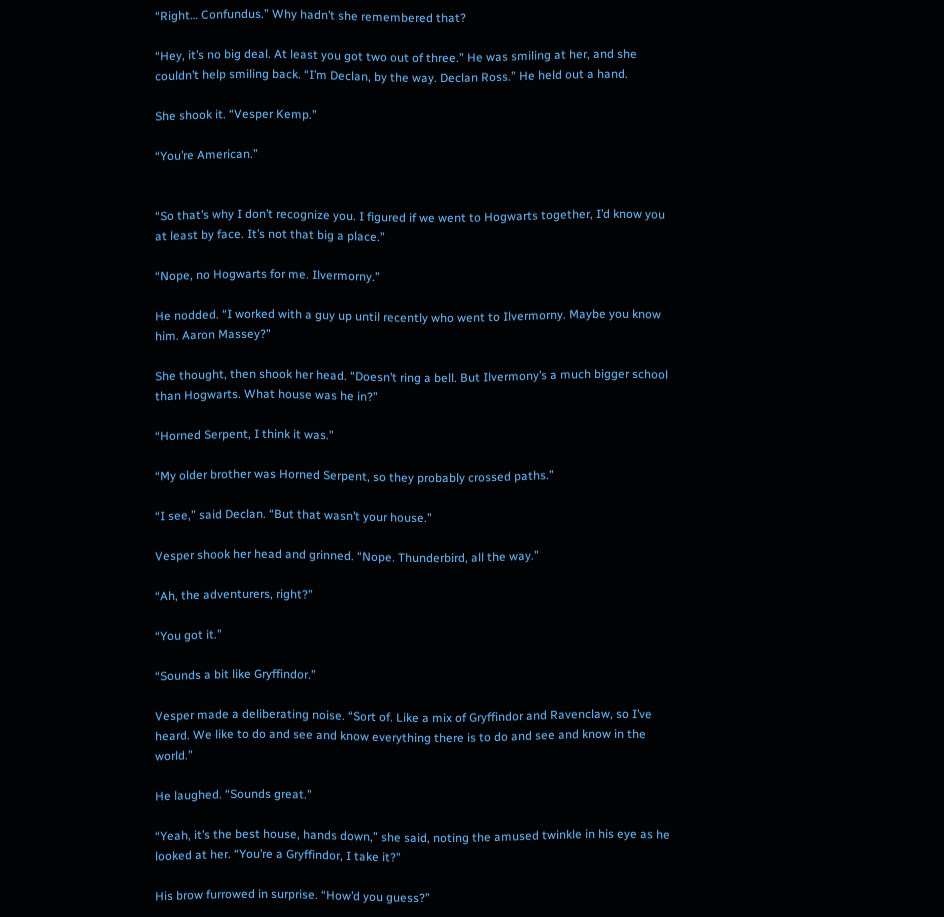“Right… Confundus.” Why hadn’t she remembered that?

“Hey, it’s no big deal. At least you got two out of three.” He was smiling at her, and she couldn’t help smiling back. “I’m Declan, by the way. Declan Ross.” He held out a hand.

She shook it. “Vesper Kemp.”

“You’re American.”


“So that’s why I don’t recognize you. I figured if we went to Hogwarts together, I’d know you at least by face. It’s not that big a place.”

“Nope, no Hogwarts for me. Ilvermorny.”

He nodded. “I worked with a guy up until recently who went to Ilvermorny. Maybe you know him. Aaron Massey?”

She thought, then shook her head. “Doesn’t ring a bell. But Ilvermony’s a much bigger school than Hogwarts. What house was he in?”

“Horned Serpent, I think it was.”

“My older brother was Horned Serpent, so they probably crossed paths.”

“I see,” said Declan. “But that wasn’t your house.”

Vesper shook her head and grinned. “Nope. Thunderbird, all the way.”

“Ah, the adventurers, right?”

“You got it.”

“Sounds a bit like Gryffindor.”

Vesper made a deliberating noise. “Sort of. Like a mix of Gryffindor and Ravenclaw, so I’ve heard. We like to do and see and know everything there is to do and see and know in the world.”

He laughed. “Sounds great.”

“Yeah, it’s the best house, hands down,” she said, noting the amused twinkle in his eye as he looked at her. “You’re a Gryffindor, I take it?”

His brow furrowed in surprise. “How’d you guess?”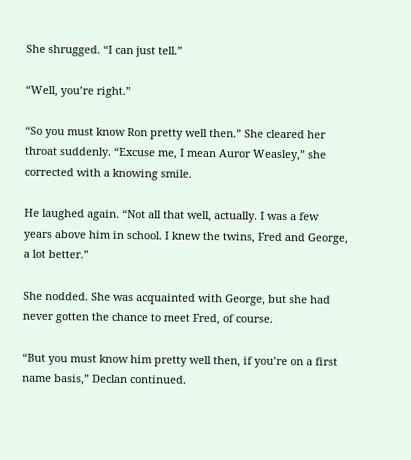She shrugged. “I can just tell.”

“Well, you’re right.”

“So you must know Ron pretty well then.” She cleared her throat suddenly. “Excuse me, I mean Auror Weasley,” she corrected with a knowing smile.

He laughed again. “Not all that well, actually. I was a few years above him in school. I knew the twins, Fred and George, a lot better.”

She nodded. She was acquainted with George, but she had never gotten the chance to meet Fred, of course.

“But you must know him pretty well then, if you’re on a first name basis,” Declan continued.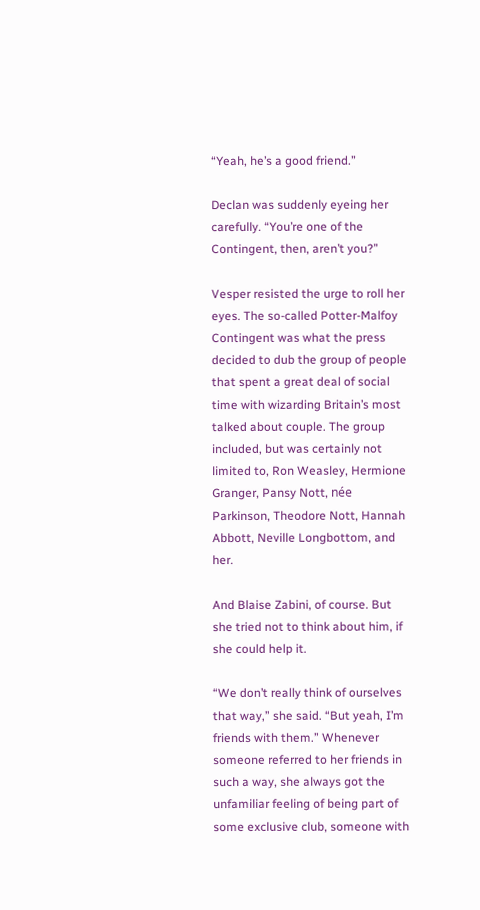“Yeah, he’s a good friend.”

Declan was suddenly eyeing her carefully. “You’re one of the Contingent, then, aren’t you?”

Vesper resisted the urge to roll her eyes. The so-called Potter-Malfoy Contingent was what the press decided to dub the group of people that spent a great deal of social time with wizarding Britain’s most talked about couple. The group included, but was certainly not limited to, Ron Weasley, Hermione Granger, Pansy Nott, née Parkinson, Theodore Nott, Hannah Abbott, Neville Longbottom, and her.

And Blaise Zabini, of course. But she tried not to think about him, if she could help it.

“We don’t really think of ourselves that way,” she said. “But yeah, I’m friends with them.” Whenever someone referred to her friends in such a way, she always got the unfamiliar feeling of being part of some exclusive club, someone with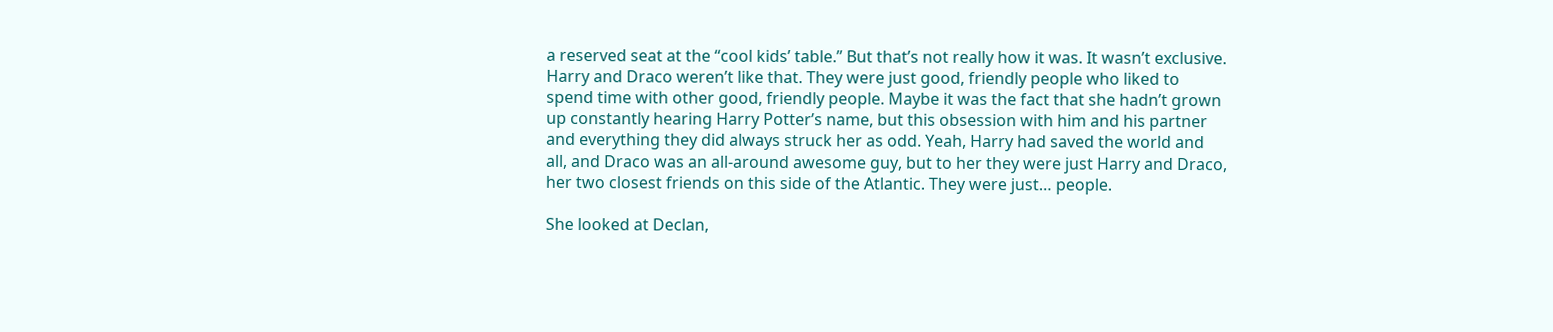a reserved seat at the “cool kids’ table.” But that’s not really how it was. It wasn’t exclusive. Harry and Draco weren’t like that. They were just good, friendly people who liked to spend time with other good, friendly people. Maybe it was the fact that she hadn’t grown up constantly hearing Harry Potter’s name, but this obsession with him and his partner and everything they did always struck her as odd. Yeah, Harry had saved the world and all, and Draco was an all-around awesome guy, but to her they were just Harry and Draco, her two closest friends on this side of the Atlantic. They were just… people.

She looked at Declan,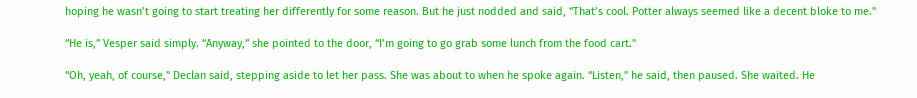hoping he wasn’t going to start treating her differently for some reason. But he just nodded and said, “That’s cool. Potter always seemed like a decent bloke to me.”

“He is,” Vesper said simply. “Anyway,” she pointed to the door, “I’m going to go grab some lunch from the food cart.”

“Oh, yeah, of course,” Declan said, stepping aside to let her pass. She was about to when he spoke again. “Listen,” he said, then paused. She waited. He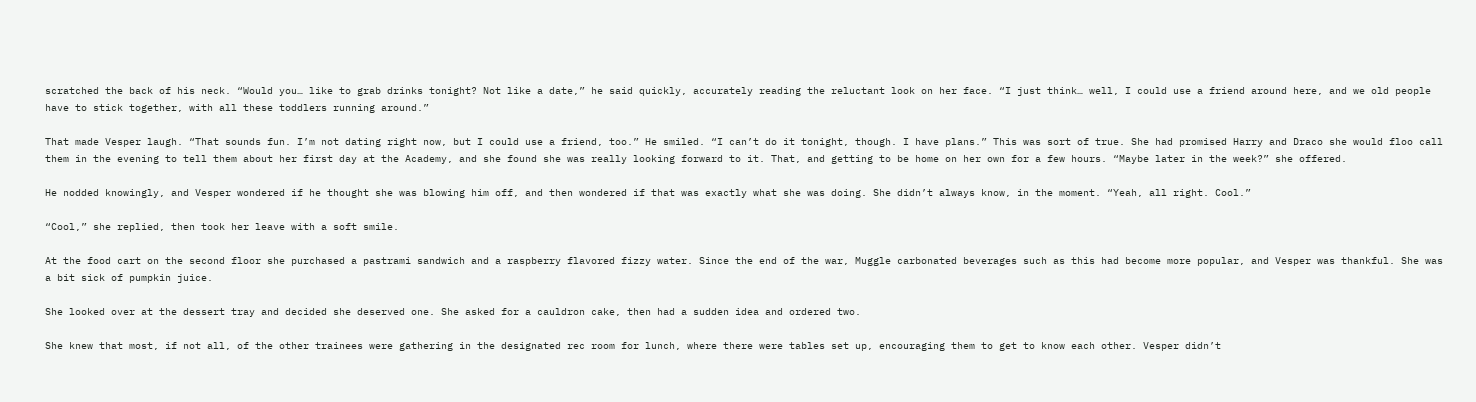scratched the back of his neck. “Would you… like to grab drinks tonight? Not like a date,” he said quickly, accurately reading the reluctant look on her face. “I just think… well, I could use a friend around here, and we old people have to stick together, with all these toddlers running around.”

That made Vesper laugh. “That sounds fun. I’m not dating right now, but I could use a friend, too.” He smiled. “I can’t do it tonight, though. I have plans.” This was sort of true. She had promised Harry and Draco she would floo call them in the evening to tell them about her first day at the Academy, and she found she was really looking forward to it. That, and getting to be home on her own for a few hours. “Maybe later in the week?” she offered.

He nodded knowingly, and Vesper wondered if he thought she was blowing him off, and then wondered if that was exactly what she was doing. She didn’t always know, in the moment. “Yeah, all right. Cool.”

“Cool,” she replied, then took her leave with a soft smile.

At the food cart on the second floor she purchased a pastrami sandwich and a raspberry flavored fizzy water. Since the end of the war, Muggle carbonated beverages such as this had become more popular, and Vesper was thankful. She was a bit sick of pumpkin juice.

She looked over at the dessert tray and decided she deserved one. She asked for a cauldron cake, then had a sudden idea and ordered two.

She knew that most, if not all, of the other trainees were gathering in the designated rec room for lunch, where there were tables set up, encouraging them to get to know each other. Vesper didn’t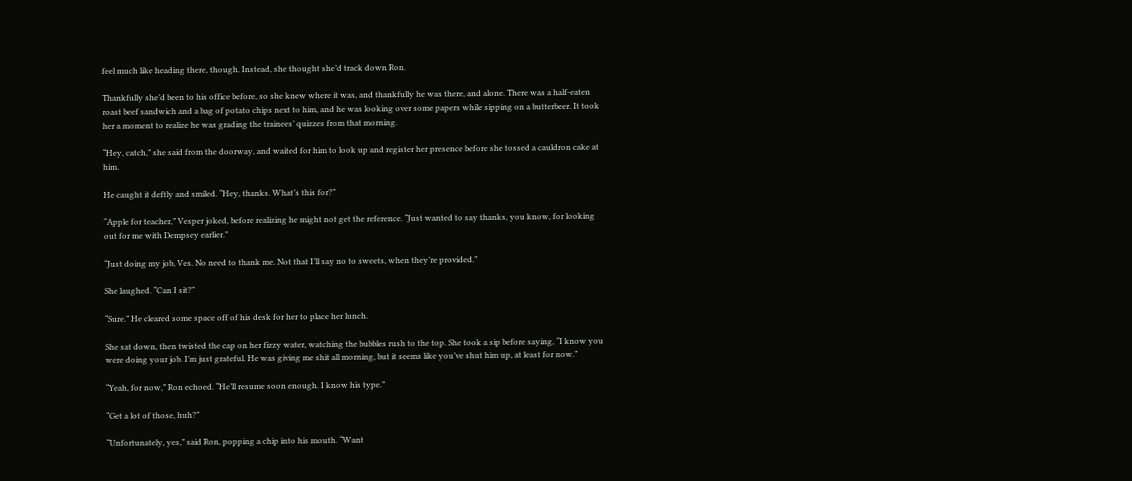feel much like heading there, though. Instead, she thought she’d track down Ron.

Thankfully she’d been to his office before, so she knew where it was, and thankfully he was there, and alone. There was a half-eaten roast beef sandwich and a bag of potato chips next to him, and he was looking over some papers while sipping on a butterbeer. It took her a moment to realize he was grading the trainees’ quizzes from that morning.

“Hey, catch,” she said from the doorway, and waited for him to look up and register her presence before she tossed a cauldron cake at him.

He caught it deftly and smiled. “Hey, thanks. What’s this for?”

“Apple for teacher,” Vesper joked, before realizing he might not get the reference. “Just wanted to say thanks, you know, for looking out for me with Dempsey earlier.”

“Just doing my job, Ves. No need to thank me. Not that I’ll say no to sweets, when they’re provided.”

She laughed. “Can I sit?”

“Sure.” He cleared some space off of his desk for her to place her lunch.

She sat down, then twisted the cap on her fizzy water, watching the bubbles rush to the top. She took a sip before saying, “I know you were doing your job. I’m just grateful. He was giving me shit all morning, but it seems like you’ve shut him up, at least for now.”

“Yeah, for now,” Ron echoed. “He’ll resume soon enough. I know his type.”

“Get a lot of those, huh?”

“Unfortunately, yes,” said Ron, popping a chip into his mouth. “Want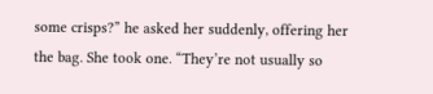some crisps?” he asked her suddenly, offering her the bag. She took one. “They’re not usually so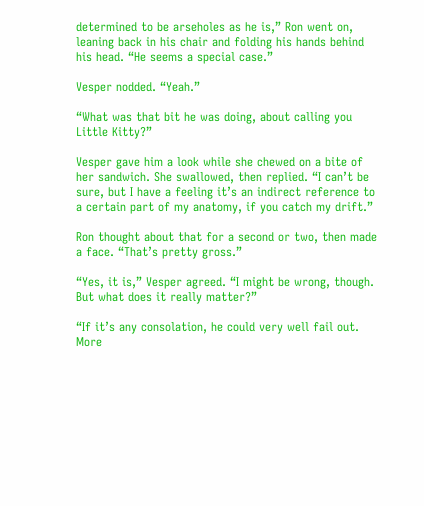determined to be arseholes as he is,” Ron went on, leaning back in his chair and folding his hands behind his head. “He seems a special case.”

Vesper nodded. “Yeah.”

“What was that bit he was doing, about calling you Little Kitty?”

Vesper gave him a look while she chewed on a bite of her sandwich. She swallowed, then replied. “I can’t be sure, but I have a feeling it’s an indirect reference to a certain part of my anatomy, if you catch my drift.”

Ron thought about that for a second or two, then made a face. “That’s pretty gross.”

“Yes, it is,” Vesper agreed. “I might be wrong, though. But what does it really matter?”

“If it’s any consolation, he could very well fail out. More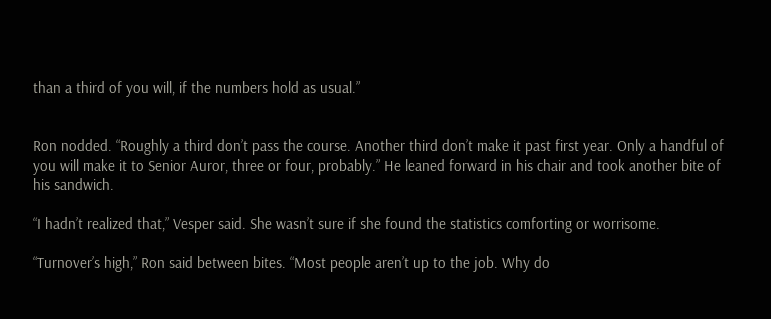than a third of you will, if the numbers hold as usual.”


Ron nodded. “Roughly a third don’t pass the course. Another third don’t make it past first year. Only a handful of you will make it to Senior Auror, three or four, probably.” He leaned forward in his chair and took another bite of his sandwich.

“I hadn’t realized that,” Vesper said. She wasn’t sure if she found the statistics comforting or worrisome.

“Turnover’s high,” Ron said between bites. “Most people aren’t up to the job. Why do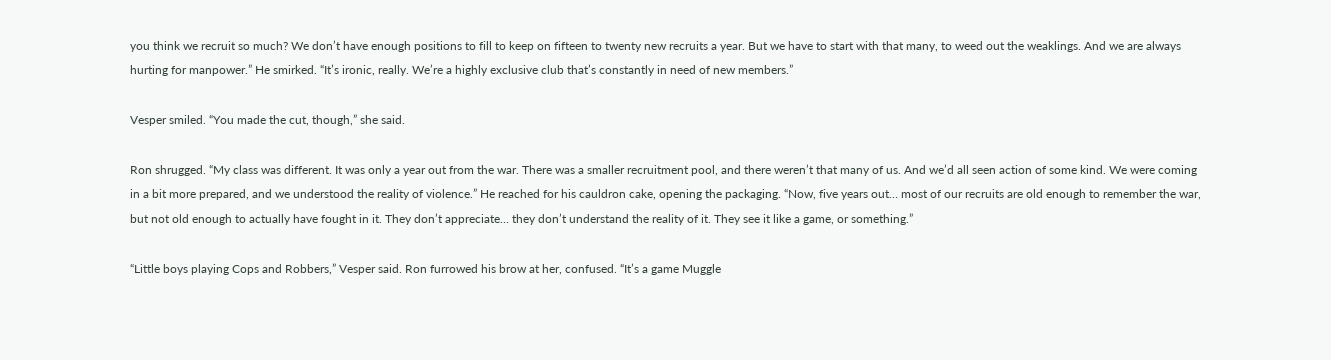you think we recruit so much? We don’t have enough positions to fill to keep on fifteen to twenty new recruits a year. But we have to start with that many, to weed out the weaklings. And we are always hurting for manpower.” He smirked. “It’s ironic, really. We’re a highly exclusive club that’s constantly in need of new members.”

Vesper smiled. “You made the cut, though,” she said.

Ron shrugged. “My class was different. It was only a year out from the war. There was a smaller recruitment pool, and there weren’t that many of us. And we’d all seen action of some kind. We were coming in a bit more prepared, and we understood the reality of violence.” He reached for his cauldron cake, opening the packaging. “Now, five years out… most of our recruits are old enough to remember the war, but not old enough to actually have fought in it. They don’t appreciate… they don’t understand the reality of it. They see it like a game, or something.”

“Little boys playing Cops and Robbers,” Vesper said. Ron furrowed his brow at her, confused. “It’s a game Muggle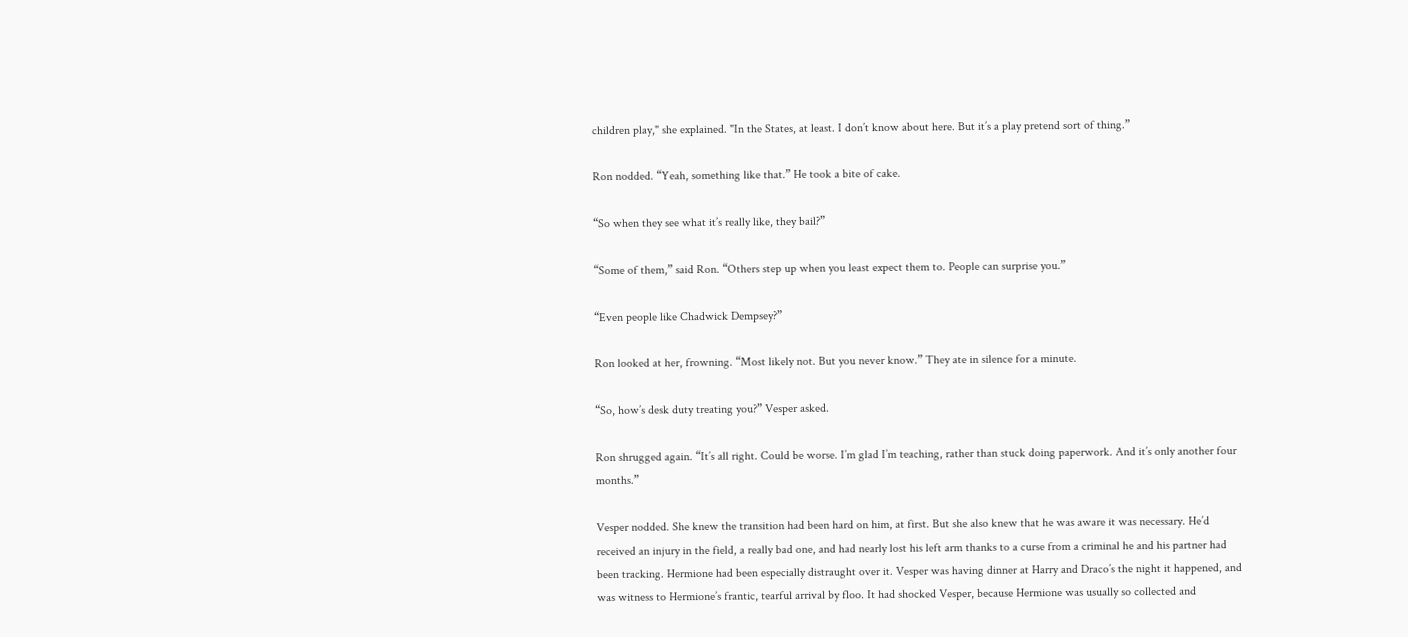children play," she explained. "In the States, at least. I don’t know about here. But it’s a play pretend sort of thing.”

Ron nodded. “Yeah, something like that.” He took a bite of cake.

“So when they see what it’s really like, they bail?”

“Some of them,” said Ron. “Others step up when you least expect them to. People can surprise you.”

“Even people like Chadwick Dempsey?”

Ron looked at her, frowning. “Most likely not. But you never know.” They ate in silence for a minute.

“So, how’s desk duty treating you?” Vesper asked.

Ron shrugged again. “It’s all right. Could be worse. I’m glad I’m teaching, rather than stuck doing paperwork. And it’s only another four months.”

Vesper nodded. She knew the transition had been hard on him, at first. But she also knew that he was aware it was necessary. He’d received an injury in the field, a really bad one, and had nearly lost his left arm thanks to a curse from a criminal he and his partner had been tracking. Hermione had been especially distraught over it. Vesper was having dinner at Harry and Draco’s the night it happened, and was witness to Hermione’s frantic, tearful arrival by floo. It had shocked Vesper, because Hermione was usually so collected and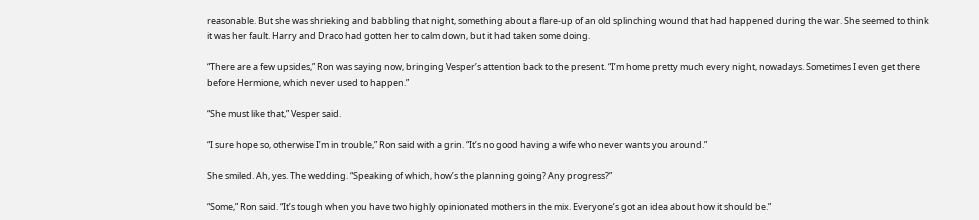reasonable. But she was shrieking and babbling that night, something about a flare-up of an old splinching wound that had happened during the war. She seemed to think it was her fault. Harry and Draco had gotten her to calm down, but it had taken some doing.

“There are a few upsides,” Ron was saying now, bringing Vesper’s attention back to the present. “I’m home pretty much every night, nowadays. Sometimes I even get there before Hermione, which never used to happen.”

“She must like that,” Vesper said.

“I sure hope so, otherwise I’m in trouble,” Ron said with a grin. “It’s no good having a wife who never wants you around.”

She smiled. Ah, yes. The wedding. “Speaking of which, how’s the planning going? Any progress?”

“Some,” Ron said. “It’s tough when you have two highly opinionated mothers in the mix. Everyone’s got an idea about how it should be.”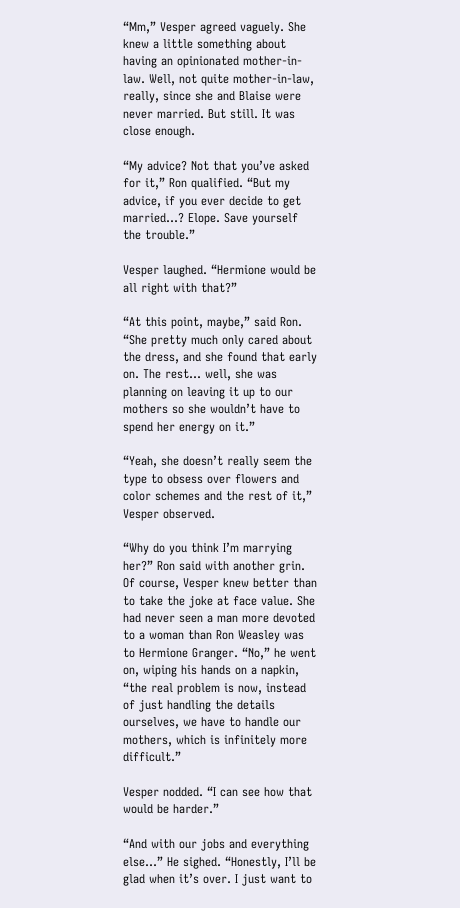“Mm,” Vesper agreed vaguely. She knew a little something about having an opinionated mother-in-law. Well, not quite mother-in-law, really, since she and Blaise were never married. But still. It was close enough.

“My advice? Not that you’ve asked for it,” Ron qualified. “But my advice, if you ever decide to get married…? Elope. Save yourself the trouble.”

Vesper laughed. “Hermione would be all right with that?”

“At this point, maybe,” said Ron. “She pretty much only cared about the dress, and she found that early on. The rest… well, she was planning on leaving it up to our mothers so she wouldn’t have to spend her energy on it.”

“Yeah, she doesn’t really seem the type to obsess over flowers and color schemes and the rest of it,” Vesper observed.

“Why do you think I’m marrying her?” Ron said with another grin. Of course, Vesper knew better than to take the joke at face value. She had never seen a man more devoted to a woman than Ron Weasley was to Hermione Granger. “No,” he went on, wiping his hands on a napkin, “the real problem is now, instead of just handling the details ourselves, we have to handle our mothers, which is infinitely more difficult.”

Vesper nodded. “I can see how that would be harder.”

“And with our jobs and everything else…” He sighed. “Honestly, I’ll be glad when it’s over. I just want to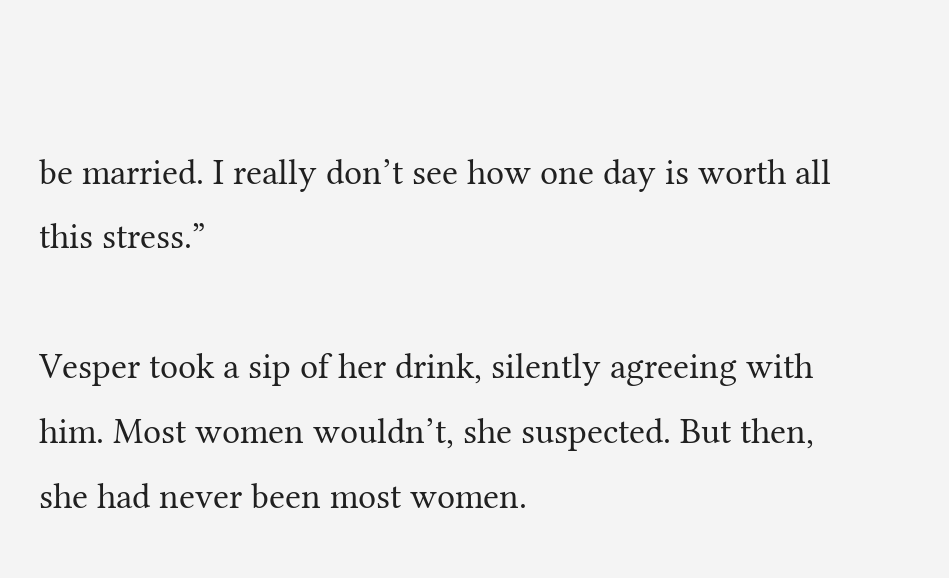be married. I really don’t see how one day is worth all this stress.”

Vesper took a sip of her drink, silently agreeing with him. Most women wouldn’t, she suspected. But then, she had never been most women.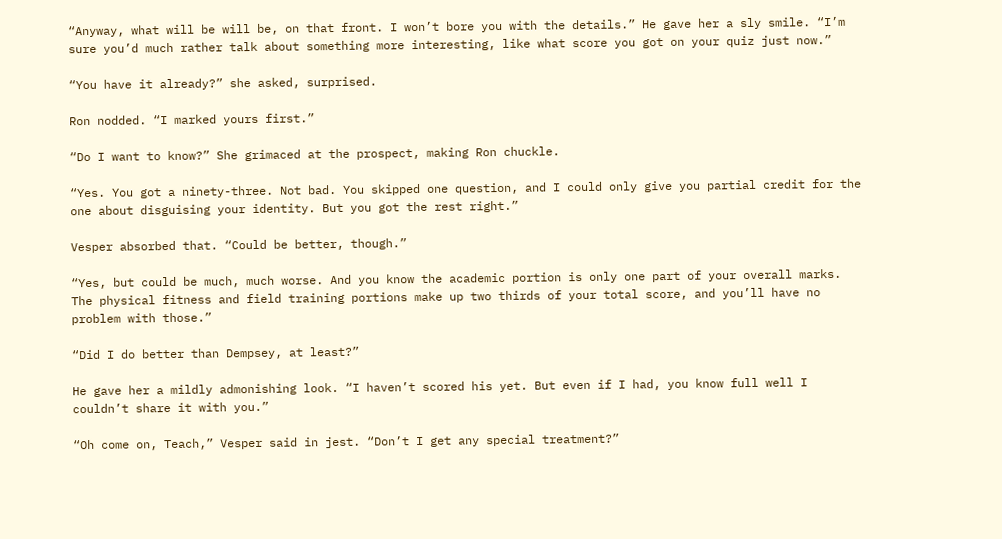“Anyway, what will be will be, on that front. I won’t bore you with the details.” He gave her a sly smile. “I’m sure you’d much rather talk about something more interesting, like what score you got on your quiz just now.”

“You have it already?” she asked, surprised.

Ron nodded. “I marked yours first.”

“Do I want to know?” She grimaced at the prospect, making Ron chuckle.

“Yes. You got a ninety-three. Not bad. You skipped one question, and I could only give you partial credit for the one about disguising your identity. But you got the rest right.”

Vesper absorbed that. “Could be better, though.”

“Yes, but could be much, much worse. And you know the academic portion is only one part of your overall marks. The physical fitness and field training portions make up two thirds of your total score, and you’ll have no problem with those.”

“Did I do better than Dempsey, at least?”

He gave her a mildly admonishing look. “I haven’t scored his yet. But even if I had, you know full well I couldn’t share it with you.”

“Oh come on, Teach,” Vesper said in jest. “Don’t I get any special treatment?”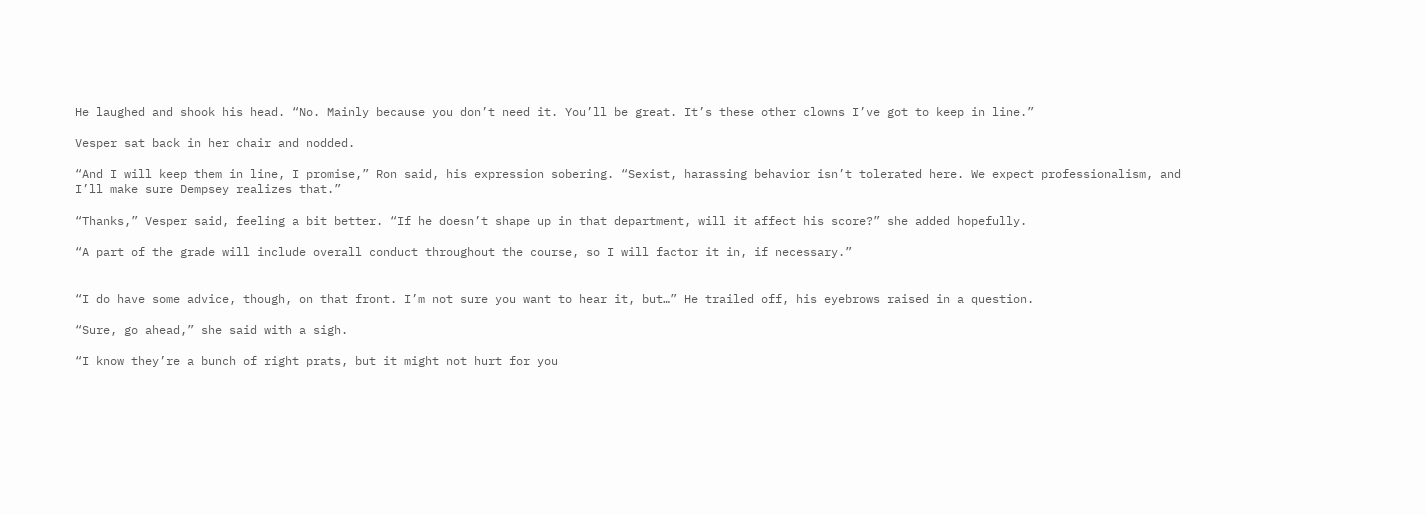He laughed and shook his head. “No. Mainly because you don’t need it. You’ll be great. It’s these other clowns I’ve got to keep in line.”

Vesper sat back in her chair and nodded.

“And I will keep them in line, I promise,” Ron said, his expression sobering. “Sexist, harassing behavior isn’t tolerated here. We expect professionalism, and I’ll make sure Dempsey realizes that.”

“Thanks,” Vesper said, feeling a bit better. “If he doesn’t shape up in that department, will it affect his score?” she added hopefully.

“A part of the grade will include overall conduct throughout the course, so I will factor it in, if necessary.”


“I do have some advice, though, on that front. I’m not sure you want to hear it, but…” He trailed off, his eyebrows raised in a question.

“Sure, go ahead,” she said with a sigh.

“I know they’re a bunch of right prats, but it might not hurt for you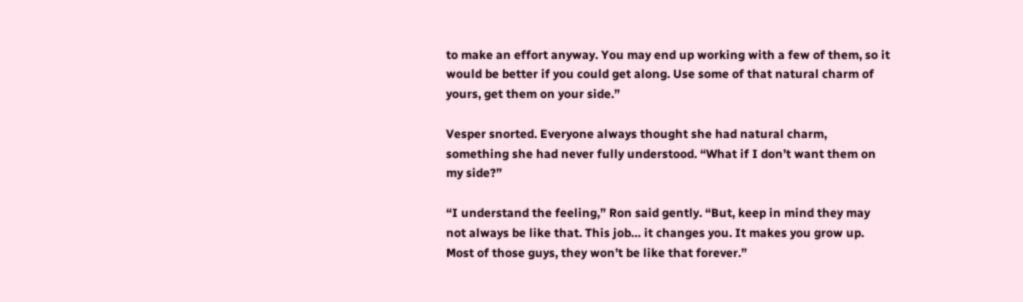to make an effort anyway. You may end up working with a few of them, so it would be better if you could get along. Use some of that natural charm of yours, get them on your side.”

Vesper snorted. Everyone always thought she had natural charm, something she had never fully understood. “What if I don’t want them on my side?”

“I understand the feeling,” Ron said gently. “But, keep in mind they may not always be like that. This job… it changes you. It makes you grow up. Most of those guys, they won’t be like that forever.”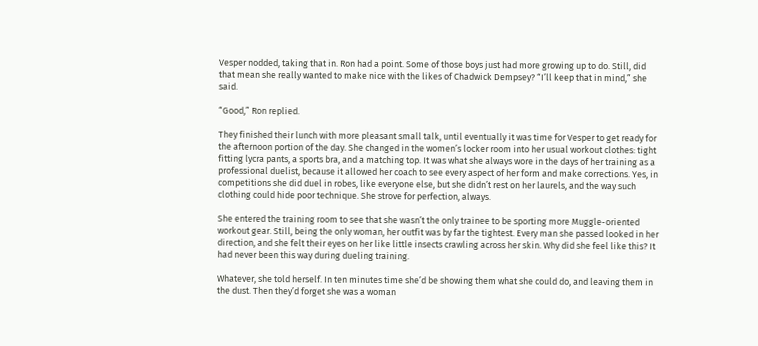Vesper nodded, taking that in. Ron had a point. Some of those boys just had more growing up to do. Still, did that mean she really wanted to make nice with the likes of Chadwick Dempsey? “I’ll keep that in mind,” she said.

“Good,” Ron replied.

They finished their lunch with more pleasant small talk, until eventually it was time for Vesper to get ready for the afternoon portion of the day. She changed in the women’s locker room into her usual workout clothes: tight fitting lycra pants, a sports bra, and a matching top. It was what she always wore in the days of her training as a professional duelist, because it allowed her coach to see every aspect of her form and make corrections. Yes, in competitions she did duel in robes, like everyone else, but she didn’t rest on her laurels, and the way such clothing could hide poor technique. She strove for perfection, always.

She entered the training room to see that she wasn’t the only trainee to be sporting more Muggle-oriented workout gear. Still, being the only woman, her outfit was by far the tightest. Every man she passed looked in her direction, and she felt their eyes on her like little insects crawling across her skin. Why did she feel like this? It had never been this way during dueling training.

Whatever, she told herself. In ten minutes time she’d be showing them what she could do, and leaving them in the dust. Then they’d forget she was a woman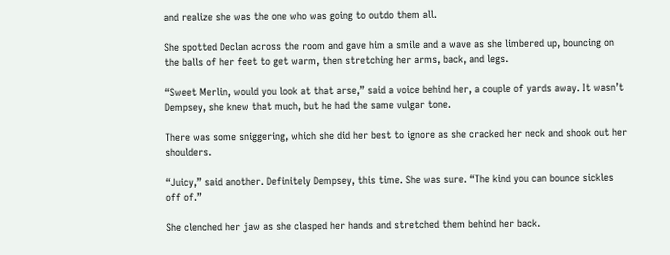and realize she was the one who was going to outdo them all.

She spotted Declan across the room and gave him a smile and a wave as she limbered up, bouncing on the balls of her feet to get warm, then stretching her arms, back, and legs.

“Sweet Merlin, would you look at that arse,” said a voice behind her, a couple of yards away. It wasn’t Dempsey, she knew that much, but he had the same vulgar tone.

There was some sniggering, which she did her best to ignore as she cracked her neck and shook out her shoulders.

“Juicy,” said another. Definitely Dempsey, this time. She was sure. “The kind you can bounce sickles off of.”

She clenched her jaw as she clasped her hands and stretched them behind her back.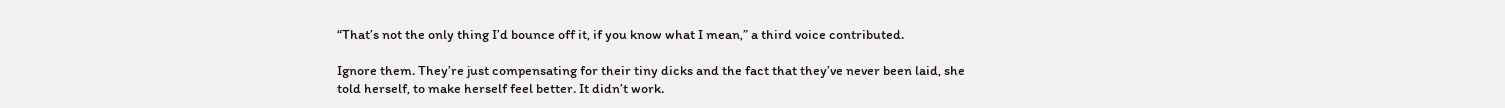“That’s not the only thing I’d bounce off it, if you know what I mean,” a third voice contributed.

Ignore them. They’re just compensating for their tiny dicks and the fact that they’ve never been laid, she told herself, to make herself feel better. It didn’t work.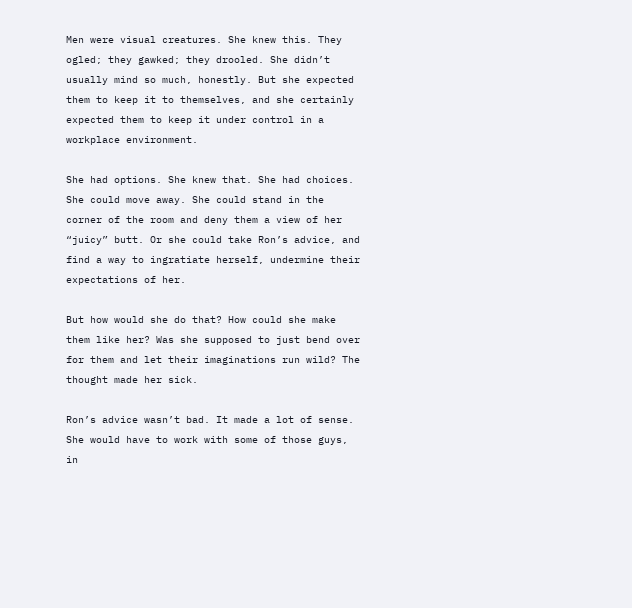Men were visual creatures. She knew this. They ogled; they gawked; they drooled. She didn’t usually mind so much, honestly. But she expected them to keep it to themselves, and she certainly expected them to keep it under control in a workplace environment.

She had options. She knew that. She had choices. She could move away. She could stand in the corner of the room and deny them a view of her “juicy” butt. Or she could take Ron’s advice, and find a way to ingratiate herself, undermine their expectations of her.

But how would she do that? How could she make them like her? Was she supposed to just bend over for them and let their imaginations run wild? The thought made her sick.

Ron’s advice wasn’t bad. It made a lot of sense. She would have to work with some of those guys, in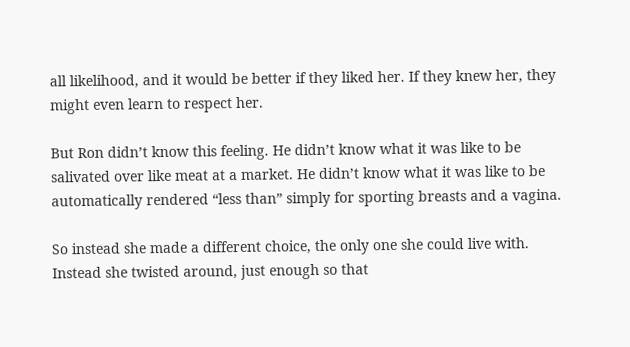all likelihood, and it would be better if they liked her. If they knew her, they might even learn to respect her.

But Ron didn’t know this feeling. He didn’t know what it was like to be salivated over like meat at a market. He didn’t know what it was like to be automatically rendered “less than” simply for sporting breasts and a vagina.

So instead she made a different choice, the only one she could live with. Instead she twisted around, just enough so that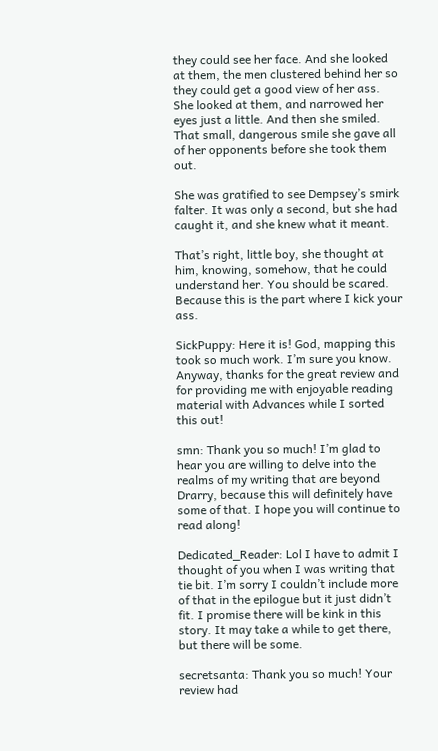they could see her face. And she looked at them, the men clustered behind her so they could get a good view of her ass. She looked at them, and narrowed her eyes just a little. And then she smiled. That small, dangerous smile she gave all of her opponents before she took them out.

She was gratified to see Dempsey’s smirk falter. It was only a second, but she had caught it, and she knew what it meant.

That’s right, little boy, she thought at him, knowing, somehow, that he could understand her. You should be scared. Because this is the part where I kick your ass.

SickPuppy: Here it is! God, mapping this took so much work. I’m sure you know. Anyway, thanks for the great review and for providing me with enjoyable reading material with Advances while I sorted this out!

smn: Thank you so much! I’m glad to hear you are willing to delve into the realms of my writing that are beyond Drarry, because this will definitely have some of that. I hope you will continue to read along!

Dedicated_Reader: Lol I have to admit I thought of you when I was writing that tie bit. I’m sorry I couldn’t include more of that in the epilogue but it just didn’t fit. I promise there will be kink in this story. It may take a while to get there, but there will be some.

secretsanta: Thank you so much! Your review had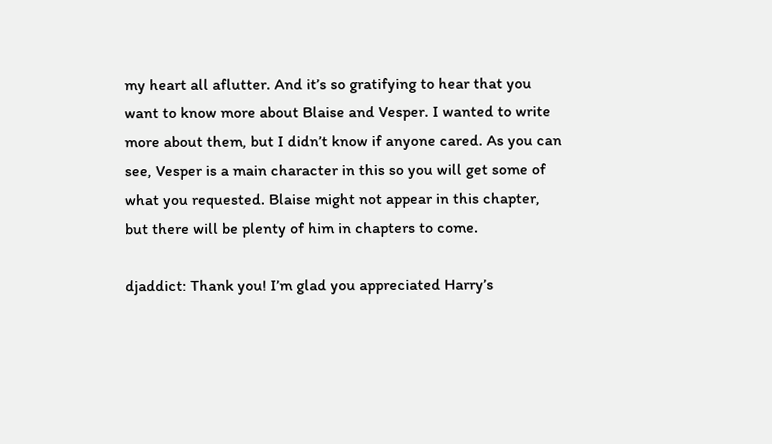my heart all aflutter. And it’s so gratifying to hear that you want to know more about Blaise and Vesper. I wanted to write more about them, but I didn’t know if anyone cared. As you can see, Vesper is a main character in this so you will get some of what you requested. Blaise might not appear in this chapter, but there will be plenty of him in chapters to come.

djaddict: Thank you! I’m glad you appreciated Harry’s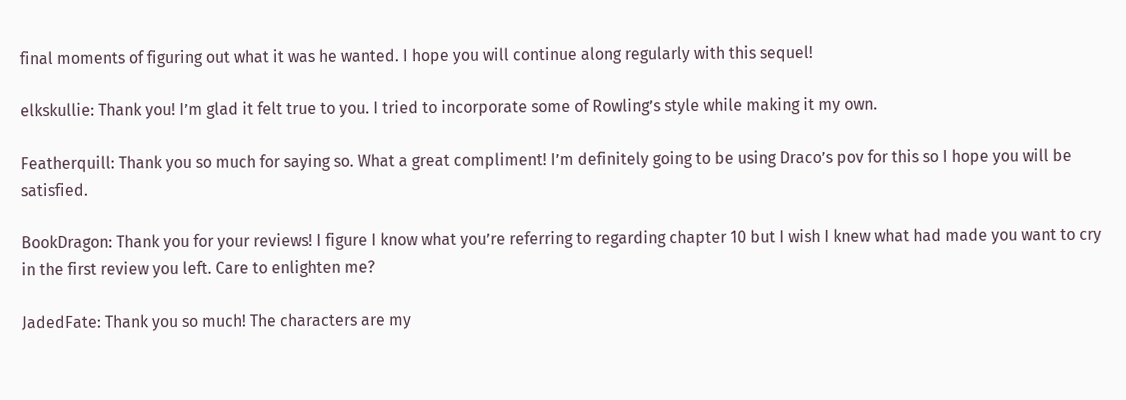final moments of figuring out what it was he wanted. I hope you will continue along regularly with this sequel!

elkskullie: Thank you! I’m glad it felt true to you. I tried to incorporate some of Rowling’s style while making it my own.

Featherquill: Thank you so much for saying so. What a great compliment! I’m definitely going to be using Draco’s pov for this so I hope you will be satisfied.

BookDragon: Thank you for your reviews! I figure I know what you’re referring to regarding chapter 10 but I wish I knew what had made you want to cry in the first review you left. Care to enlighten me?

JadedFate: Thank you so much! The characters are my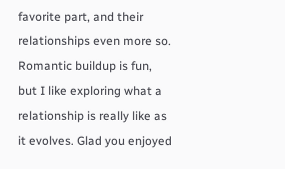favorite part, and their relationships even more so. Romantic buildup is fun, but I like exploring what a relationship is really like as it evolves. Glad you enjoyed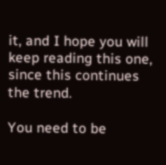it, and I hope you will keep reading this one, since this continues the trend.

You need to be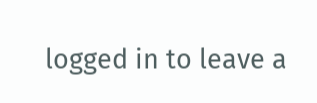logged in to leave a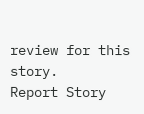review for this story.
Report Story